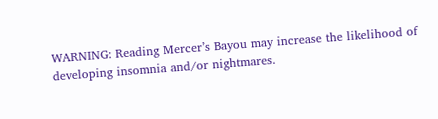WARNING: Reading Mercer’s Bayou may increase the likelihood of developing insomnia and/or nightmares.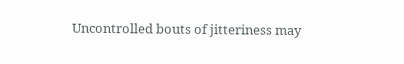Uncontrolled bouts of jitteriness may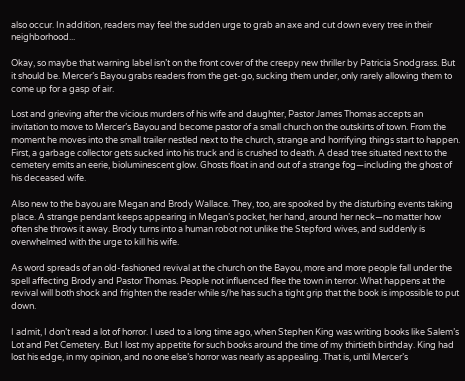also occur. In addition, readers may feel the sudden urge to grab an axe and cut down every tree in their neighborhood...

Okay, so maybe that warning label isn’t on the front cover of the creepy new thriller by Patricia Snodgrass. But it should be. Mercer’s Bayou grabs readers from the get-go, sucking them under, only rarely allowing them to come up for a gasp of air.

Lost and grieving after the vicious murders of his wife and daughter, Pastor James Thomas accepts an invitation to move to Mercer’s Bayou and become pastor of a small church on the outskirts of town. From the moment he moves into the small trailer nestled next to the church, strange and horrifying things start to happen. First, a garbage collector gets sucked into his truck and is crushed to death. A dead tree situated next to the cemetery emits an eerie, bioluminescent glow. Ghosts float in and out of a strange fog—including the ghost of his deceased wife.

Also new to the bayou are Megan and Brody Wallace. They, too, are spooked by the disturbing events taking place. A strange pendant keeps appearing in Megan’s pocket, her hand, around her neck—no matter how often she throws it away. Brody turns into a human robot not unlike the Stepford wives, and suddenly is overwhelmed with the urge to kill his wife.

As word spreads of an old-fashioned revival at the church on the Bayou, more and more people fall under the spell affecting Brody and Pastor Thomas. People not influenced flee the town in terror. What happens at the revival will both shock and frighten the reader while s/he has such a tight grip that the book is impossible to put down.

I admit, I don’t read a lot of horror. I used to a long time ago, when Stephen King was writing books like Salem’s Lot and Pet Cemetery. But I lost my appetite for such books around the time of my thirtieth birthday. King had lost his edge, in my opinion, and no one else’s horror was nearly as appealing. That is, until Mercer’s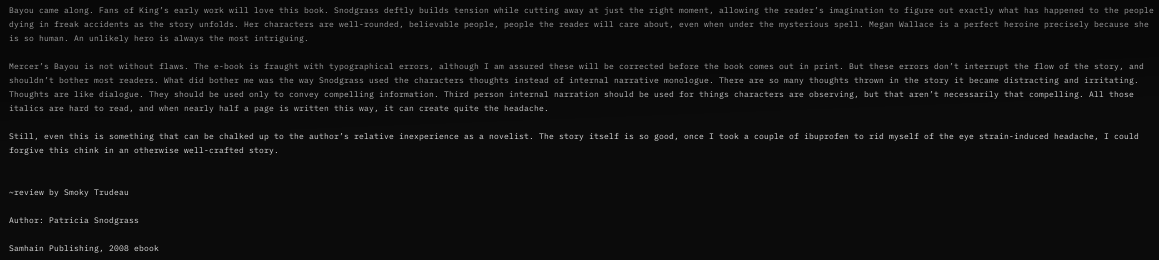Bayou came along. Fans of King’s early work will love this book. Snodgrass deftly builds tension while cutting away at just the right moment, allowing the reader’s imagination to figure out exactly what has happened to the people dying in freak accidents as the story unfolds. Her characters are well-rounded, believable people, people the reader will care about, even when under the mysterious spell. Megan Wallace is a perfect heroine precisely because she is so human. An unlikely hero is always the most intriguing.

Mercer’s Bayou is not without flaws. The e-book is fraught with typographical errors, although I am assured these will be corrected before the book comes out in print. But these errors don’t interrupt the flow of the story, and shouldn’t bother most readers. What did bother me was the way Snodgrass used the characters thoughts instead of internal narrative monologue. There are so many thoughts thrown in the story it became distracting and irritating. Thoughts are like dialogue. They should be used only to convey compelling information. Third person internal narration should be used for things characters are observing, but that aren’t necessarily that compelling. All those italics are hard to read, and when nearly half a page is written this way, it can create quite the headache.

Still, even this is something that can be chalked up to the author’s relative inexperience as a novelist. The story itself is so good, once I took a couple of ibuprofen to rid myself of the eye strain-induced headache, I could forgive this chink in an otherwise well-crafted story.


~review by Smoky Trudeau

Author: Patricia Snodgrass

Samhain Publishing, 2008 ebook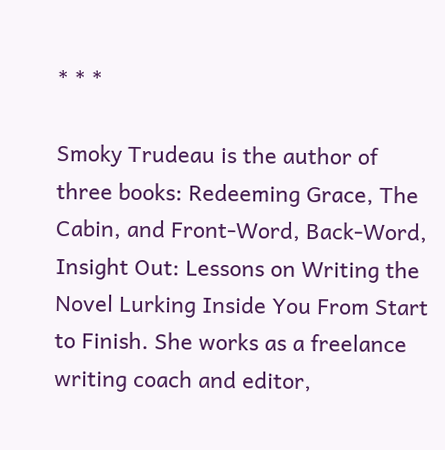* * *

Smoky Trudeau is the author of three books: Redeeming Grace, The Cabin, and Front-Word, Back-Word, Insight Out: Lessons on Writing the Novel Lurking Inside You From Start to Finish. She works as a freelance writing coach and editor,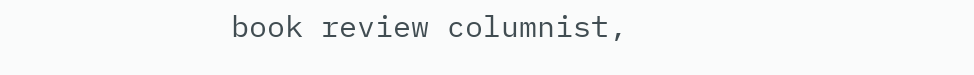book review columnist,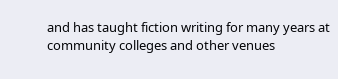and has taught fiction writing for many years at community colleges and other venues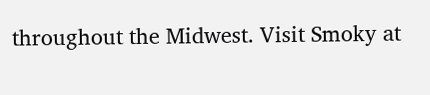throughout the Midwest. Visit Smoky at